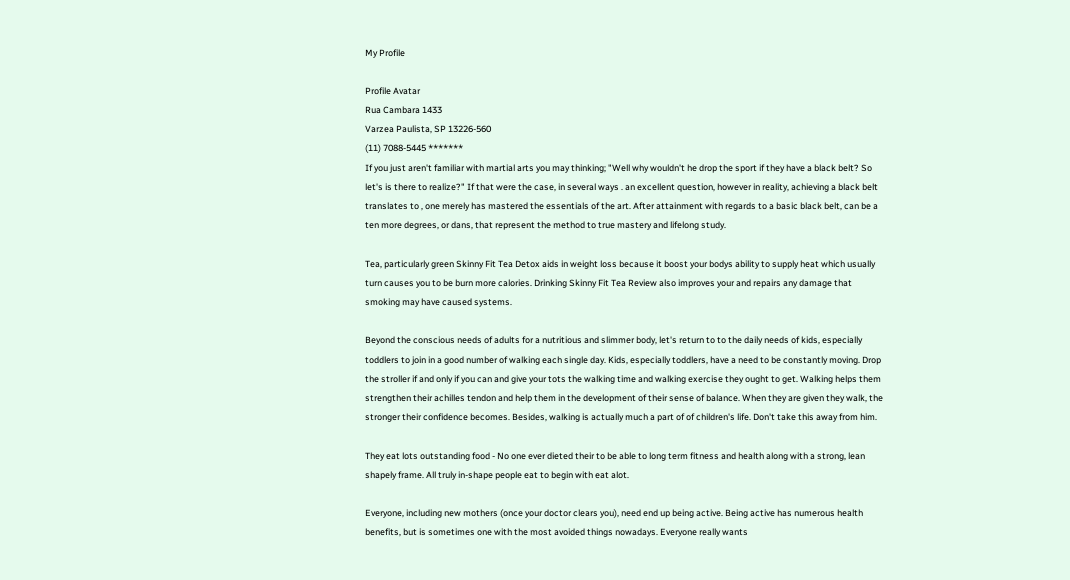My Profile

Profile Avatar
Rua Cambara 1433
Varzea Paulista, SP 13226-560
(11) 7088-5445 *******
If you just aren't familiar with martial arts you may thinking; "Well why wouldn't he drop the sport if they have a black belt? So let's is there to realize?" If that were the case, in several ways . an excellent question, however in reality, achieving a black belt translates to , one merely has mastered the essentials of the art. After attainment with regards to a basic black belt, can be a ten more degrees, or dans, that represent the method to true mastery and lifelong study.

Tea, particularly green Skinny Fit Tea Detox aids in weight loss because it boost your bodys ability to supply heat which usually turn causes you to be burn more calories. Drinking Skinny Fit Tea Review also improves your and repairs any damage that smoking may have caused systems.

Beyond the conscious needs of adults for a nutritious and slimmer body, let's return to to the daily needs of kids, especially toddlers to join in a good number of walking each single day. Kids, especially toddlers, have a need to be constantly moving. Drop the stroller if and only if you can and give your tots the walking time and walking exercise they ought to get. Walking helps them strengthen their achilles tendon and help them in the development of their sense of balance. When they are given they walk, the stronger their confidence becomes. Besides, walking is actually much a part of of children's life. Don't take this away from him.

They eat lots outstanding food - No one ever dieted their to be able to long term fitness and health along with a strong, lean shapely frame. All truly in-shape people eat to begin with eat alot.

Everyone, including new mothers (once your doctor clears you), need end up being active. Being active has numerous health benefits, but is sometimes one with the most avoided things nowadays. Everyone really wants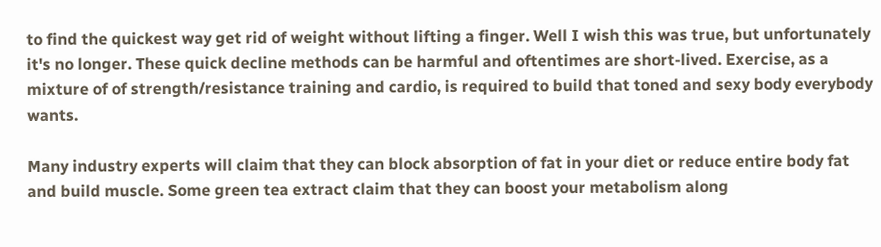to find the quickest way get rid of weight without lifting a finger. Well I wish this was true, but unfortunately it's no longer. These quick decline methods can be harmful and oftentimes are short-lived. Exercise, as a mixture of of strength/resistance training and cardio, is required to build that toned and sexy body everybody wants.

Many industry experts will claim that they can block absorption of fat in your diet or reduce entire body fat and build muscle. Some green tea extract claim that they can boost your metabolism along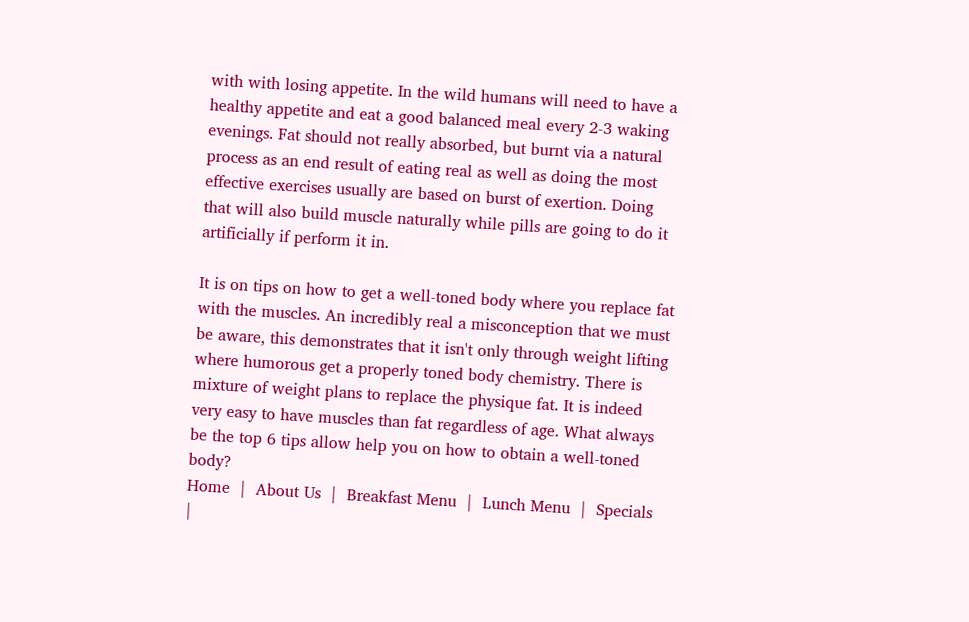with with losing appetite. In the wild humans will need to have a healthy appetite and eat a good balanced meal every 2-3 waking evenings. Fat should not really absorbed, but burnt via a natural process as an end result of eating real as well as doing the most effective exercises usually are based on burst of exertion. Doing that will also build muscle naturally while pills are going to do it artificially if perform it in.

It is on tips on how to get a well-toned body where you replace fat with the muscles. An incredibly real a misconception that we must be aware, this demonstrates that it isn't only through weight lifting where humorous get a properly toned body chemistry. There is mixture of weight plans to replace the physique fat. It is indeed very easy to have muscles than fat regardless of age. What always be the top 6 tips allow help you on how to obtain a well-toned body?
Home  |  About Us  |  Breakfast Menu  |  Lunch Menu  |  Specials  |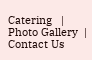Catering   |  Photo Gallery  |  Contact Us